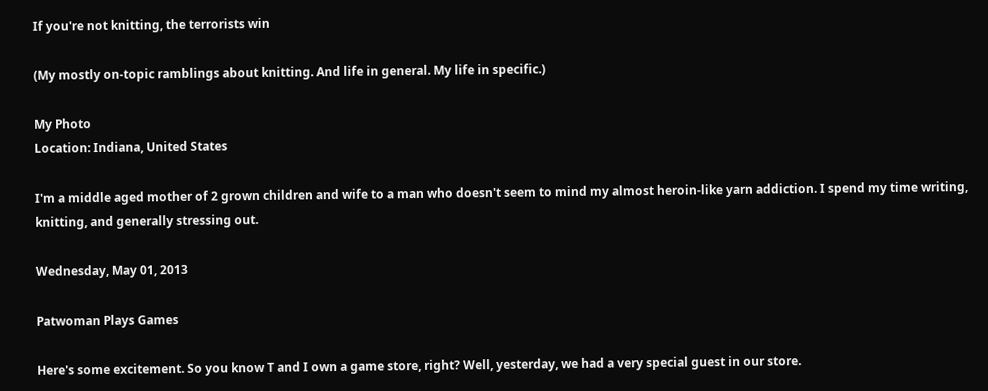If you're not knitting, the terrorists win

(My mostly on-topic ramblings about knitting. And life in general. My life in specific.)

My Photo
Location: Indiana, United States

I'm a middle aged mother of 2 grown children and wife to a man who doesn't seem to mind my almost heroin-like yarn addiction. I spend my time writing, knitting, and generally stressing out.

Wednesday, May 01, 2013

Patwoman Plays Games

Here's some excitement. So you know T and I own a game store, right? Well, yesterday, we had a very special guest in our store.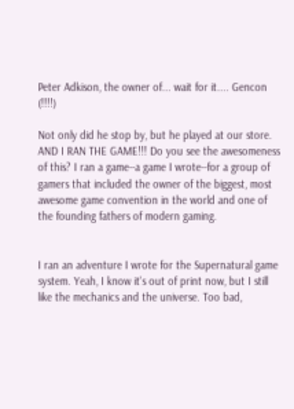Peter Adkison, the owner of... wait for it.... Gencon (!!!!)

Not only did he stop by, but he played at our store. AND I RAN THE GAME!!! Do you see the awesomeness of this? I ran a game--a game I wrote--for a group of gamers that included the owner of the biggest, most awesome game convention in the world and one of the founding fathers of modern gaming.


I ran an adventure I wrote for the Supernatural game system. Yeah, I know it's out of print now, but I still like the mechanics and the universe. Too bad,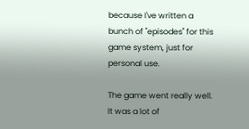because I've written a bunch of "episodes" for this game system, just for personal use.

The game went really well. It was a lot of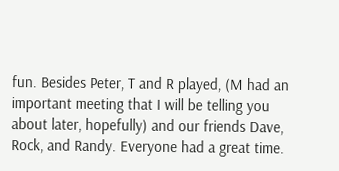fun. Besides Peter, T and R played, (M had an important meeting that I will be telling you about later, hopefully) and our friends Dave, Rock, and Randy. Everyone had a great time.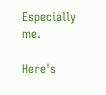Especially me.

Here's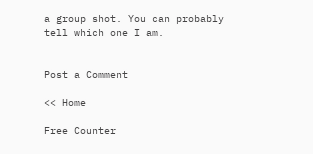a group shot. You can probably tell which one I am.


Post a Comment

<< Home

Free Counter